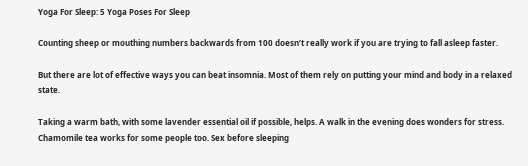Yoga For Sleep: 5 Yoga Poses For Sleep

Counting sheep or mouthing numbers backwards from 100 doesn’t really work if you are trying to fall asleep faster.

But there are lot of effective ways you can beat insomnia. Most of them rely on putting your mind and body in a relaxed state.

Taking a warm bath, with some lavender essential oil if possible, helps. A walk in the evening does wonders for stress. Chamomile tea works for some people too. Sex before sleeping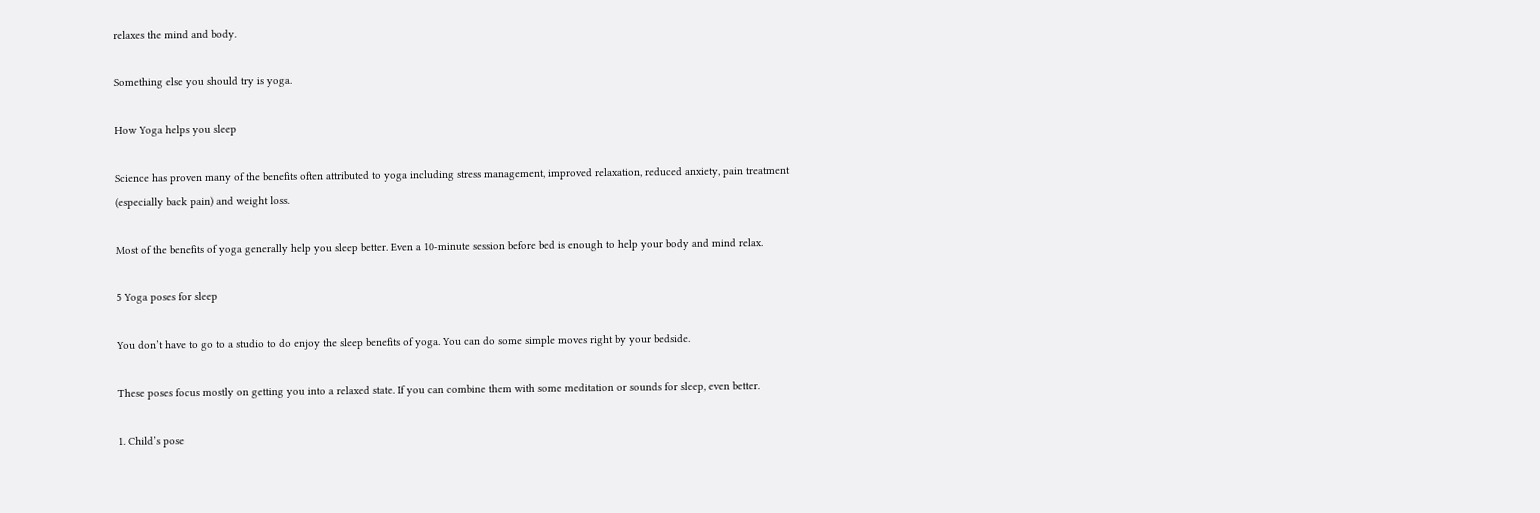relaxes the mind and body.

Something else you should try is yoga.

How Yoga helps you sleep

Science has proven many of the benefits often attributed to yoga including stress management, improved relaxation, reduced anxiety, pain treatment (especially back pain) and weight loss.

Most of the benefits of yoga generally help you sleep better. Even a 10-minute session before bed is enough to help your body and mind relax.

5 Yoga poses for sleep

You don’t have to go to a studio to do enjoy the sleep benefits of yoga. You can do some simple moves right by your bedside.

These poses focus mostly on getting you into a relaxed state. If you can combine them with some meditation or sounds for sleep, even better.

1. Child’s pose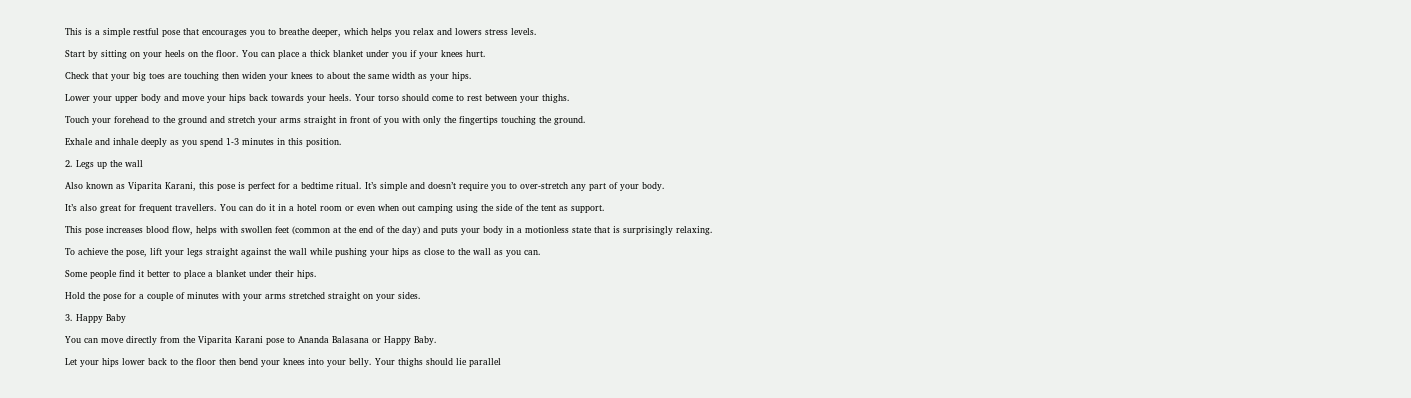This is a simple restful pose that encourages you to breathe deeper, which helps you relax and lowers stress levels.

Start by sitting on your heels on the floor. You can place a thick blanket under you if your knees hurt.

Check that your big toes are touching then widen your knees to about the same width as your hips.

Lower your upper body and move your hips back towards your heels. Your torso should come to rest between your thighs.

Touch your forehead to the ground and stretch your arms straight in front of you with only the fingertips touching the ground.

Exhale and inhale deeply as you spend 1-3 minutes in this position.

2. Legs up the wall

Also known as Viparita Karani, this pose is perfect for a bedtime ritual. It’s simple and doesn’t require you to over-stretch any part of your body.

It’s also great for frequent travellers. You can do it in a hotel room or even when out camping using the side of the tent as support.

This pose increases blood flow, helps with swollen feet (common at the end of the day) and puts your body in a motionless state that is surprisingly relaxing.

To achieve the pose, lift your legs straight against the wall while pushing your hips as close to the wall as you can.

Some people find it better to place a blanket under their hips.

Hold the pose for a couple of minutes with your arms stretched straight on your sides.

3. Happy Baby

You can move directly from the Viparita Karani pose to Ananda Balasana or Happy Baby.

Let your hips lower back to the floor then bend your knees into your belly. Your thighs should lie parallel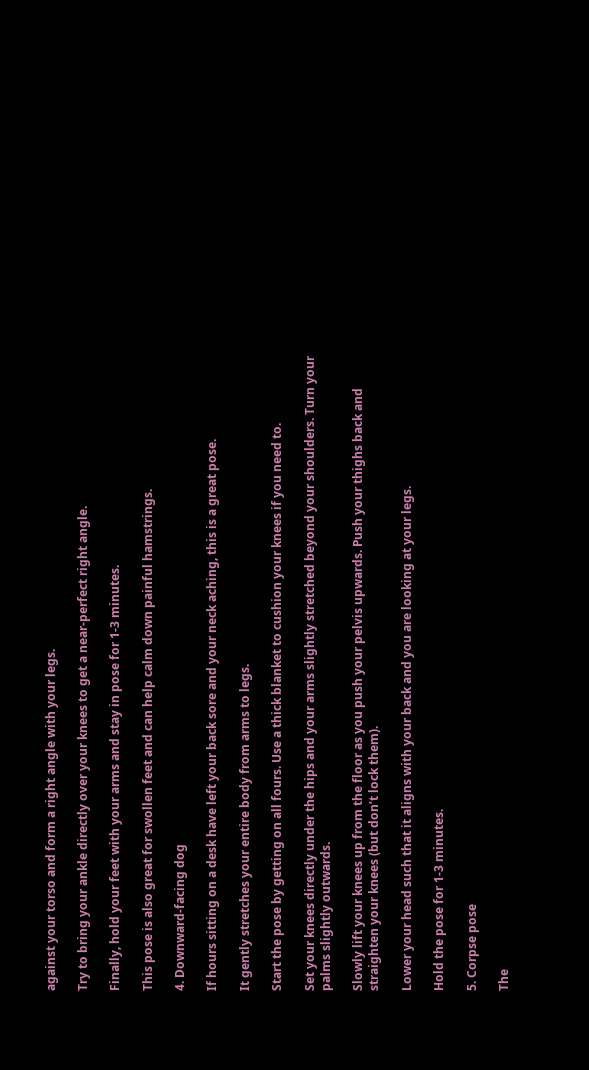against your torso and form a right angle with your legs.

Try to bring your ankle directly over your knees to get a near-perfect right angle.

Finally, hold your feet with your arms and stay in pose for 1-3 minutes.

This pose is also great for swollen feet and can help calm down painful hamstrings.

4. Downward-facing dog

If hours sitting on a desk have left your back sore and your neck aching, this is a great pose.

It gently stretches your entire body from arms to legs.

Start the pose by getting on all fours. Use a thick blanket to cushion your knees if you need to.

Set your knees directly under the hips and your arms slightly stretched beyond your shoulders. Turn your palms slightly outwards.

Slowly lift your knees up from the floor as you push your pelvis upwards. Push your thighs back and straighten your knees (but don’t lock them).

Lower your head such that it aligns with your back and you are looking at your legs.

Hold the pose for 1-3 minutes.

5. Corpse pose

The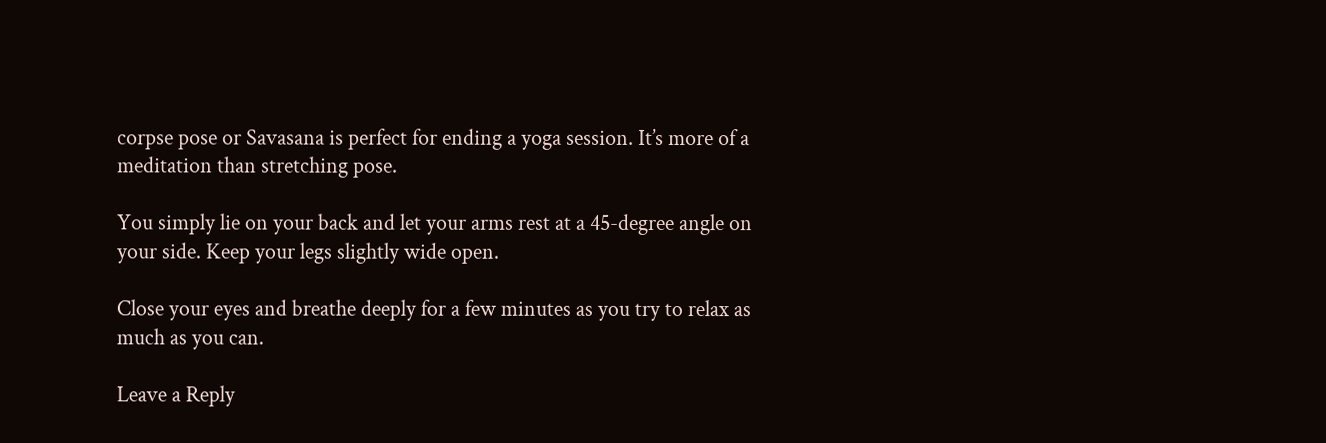corpse pose or Savasana is perfect for ending a yoga session. It’s more of a meditation than stretching pose.

You simply lie on your back and let your arms rest at a 45-degree angle on your side. Keep your legs slightly wide open.

Close your eyes and breathe deeply for a few minutes as you try to relax as much as you can.

Leave a Reply